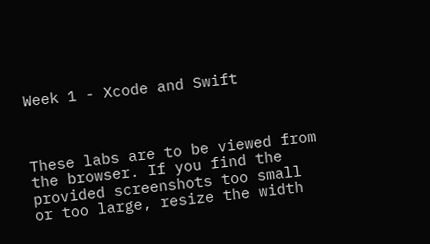Week 1 - Xcode and Swift



These labs are to be viewed from the browser. If you find the provided screenshots too small or too large, resize the width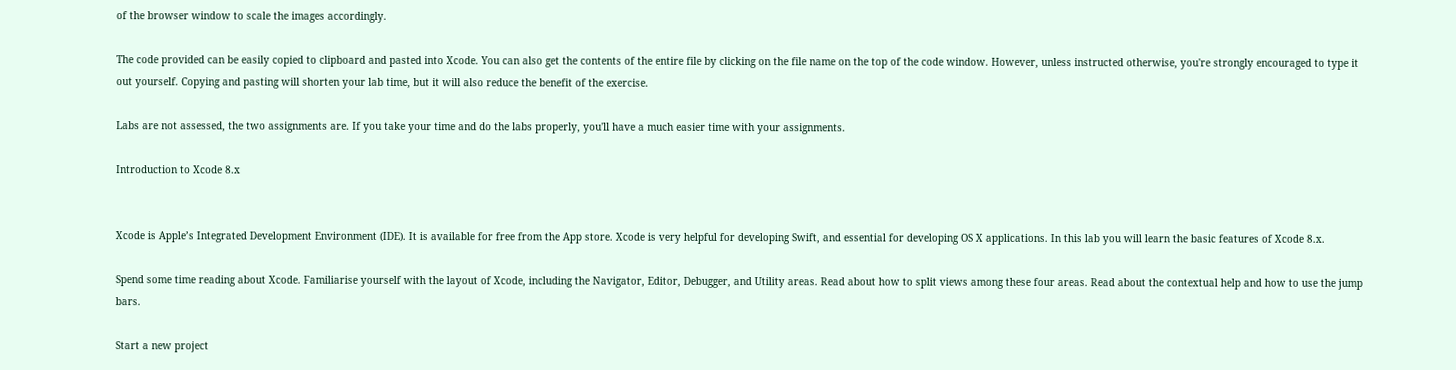of the browser window to scale the images accordingly.

The code provided can be easily copied to clipboard and pasted into Xcode. You can also get the contents of the entire file by clicking on the file name on the top of the code window. However, unless instructed otherwise, you're strongly encouraged to type it out yourself. Copying and pasting will shorten your lab time, but it will also reduce the benefit of the exercise.

Labs are not assessed, the two assignments are. If you take your time and do the labs properly, you'll have a much easier time with your assignments.

Introduction to Xcode 8.x


Xcode is Apple’s Integrated Development Environment (IDE). It is available for free from the App store. Xcode is very helpful for developing Swift, and essential for developing OS X applications. In this lab you will learn the basic features of Xcode 8.x.

Spend some time reading about Xcode. Familiarise yourself with the layout of Xcode, including the Navigator, Editor, Debugger, and Utility areas. Read about how to split views among these four areas. Read about the contextual help and how to use the jump bars.

Start a new project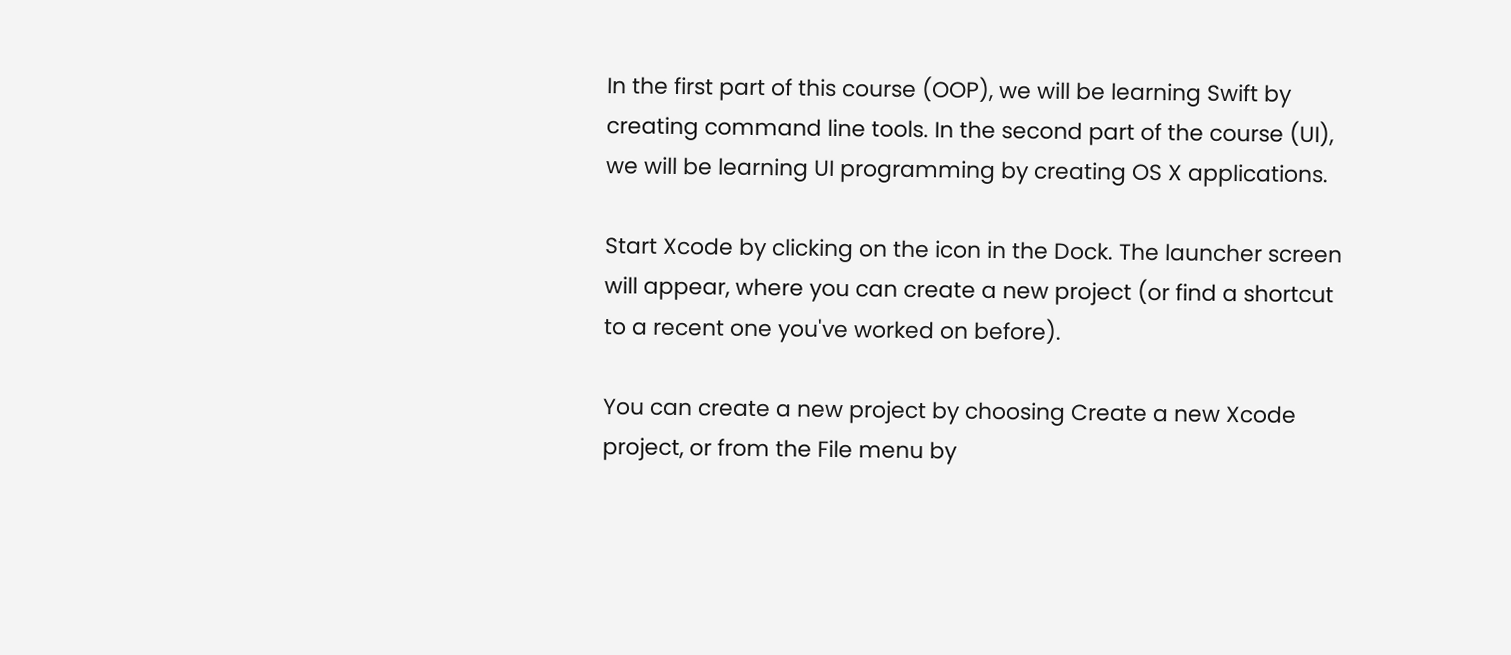In the first part of this course (OOP), we will be learning Swift by creating command line tools. In the second part of the course (UI), we will be learning UI programming by creating OS X applications.

Start Xcode by clicking on the icon in the Dock. The launcher screen will appear, where you can create a new project (or find a shortcut to a recent one you've worked on before).

You can create a new project by choosing Create a new Xcode project, or from the File menu by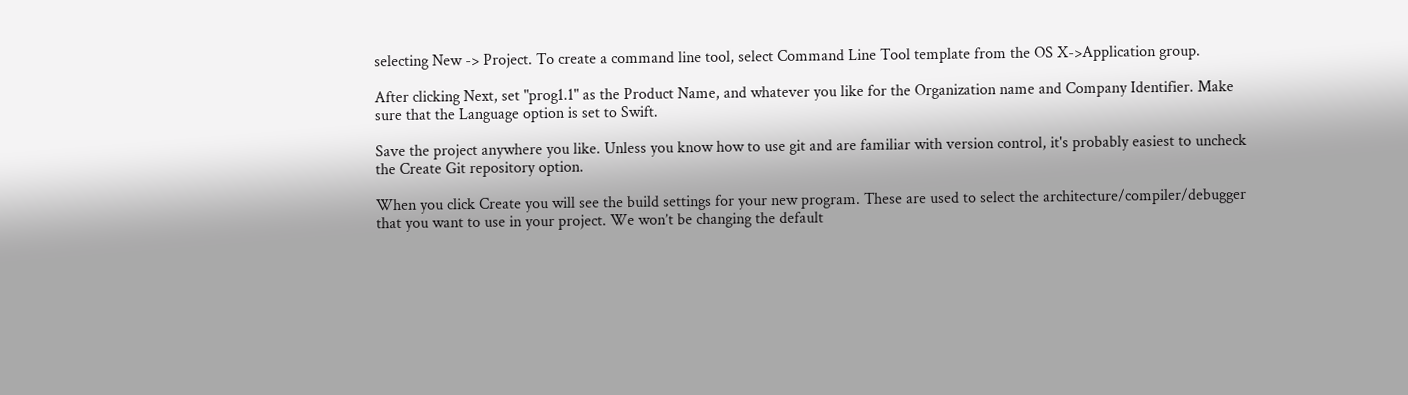selecting New -> Project. To create a command line tool, select Command Line Tool template from the OS X->Application group.

After clicking Next, set "prog1.1" as the Product Name, and whatever you like for the Organization name and Company Identifier. Make sure that the Language option is set to Swift.

Save the project anywhere you like. Unless you know how to use git and are familiar with version control, it's probably easiest to uncheck the Create Git repository option.

When you click Create you will see the build settings for your new program. These are used to select the architecture/compiler/debugger that you want to use in your project. We won’t be changing the default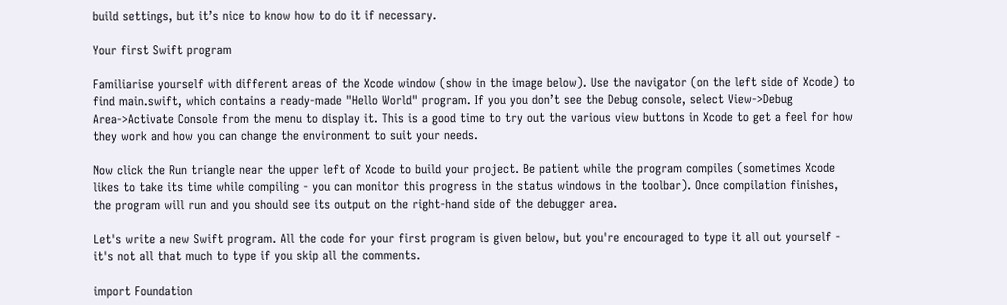build settings, but it’s nice to know how to do it if necessary.

Your first Swift program

Familiarise yourself with different areas of the Xcode window (show in the image below). Use the navigator (on the left side of Xcode) to find main.swift, which contains a ready-made "Hello World" program. If you you don’t see the Debug console, select View->Debug Area->Activate Console from the menu to display it. This is a good time to try out the various view buttons in Xcode to get a feel for how they work and how you can change the environment to suit your needs.

Now click the Run triangle near the upper left of Xcode to build your project. Be patient while the program compiles (sometimes Xcode likes to take its time while compiling - you can monitor this progress in the status windows in the toolbar). Once compilation finishes, the program will run and you should see its output on the right-hand side of the debugger area.

Let's write a new Swift program. All the code for your first program is given below, but you're encouraged to type it all out yourself - it's not all that much to type if you skip all the comments.

import Foundation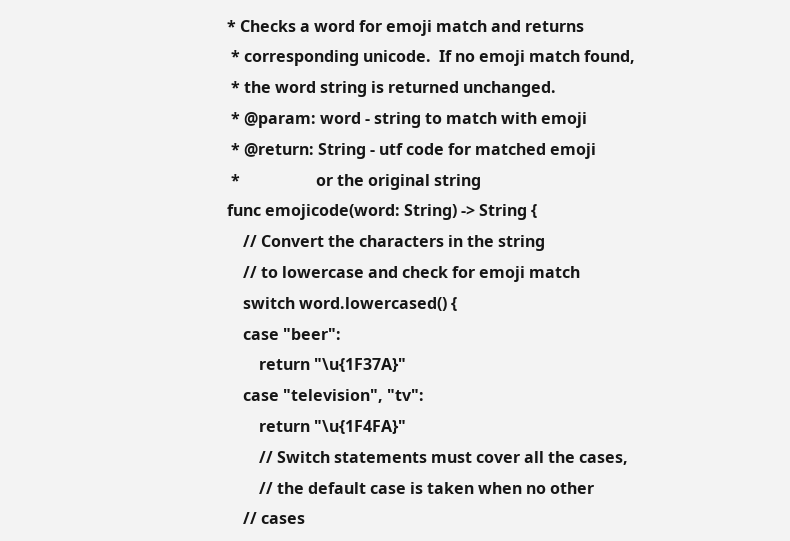* Checks a word for emoji match and returns
 * corresponding unicode.  If no emoji match found,
 * the word string is returned unchanged.
 * @param: word - string to match with emoji
 * @return: String - utf code for matched emoji
 *                   or the original string
func emojicode(word: String) -> String {
    // Convert the characters in the string
    // to lowercase and check for emoji match
    switch word.lowercased() {
    case "beer":
        return "\u{1F37A}"
    case "television", "tv":
        return "\u{1F4FA}"
        // Switch statements must cover all the cases,
        // the default case is taken when no other
    // cases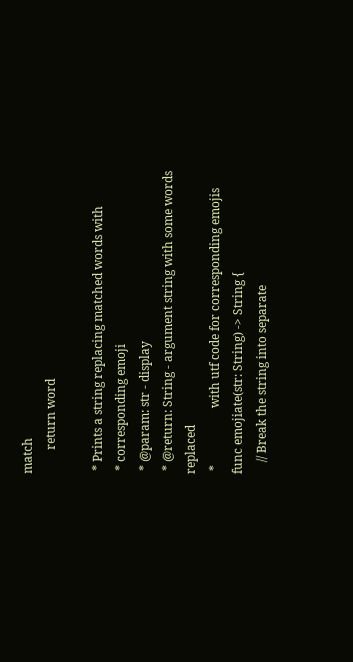match
        return word

 * Prints a string replacing matched words with
 * corresponding emoji
 * @param: str - display
 * @return: String - argument string with some words replaced
 *                   with utf code for corresponding emojis
func emojiate(str: String) -> String {
    // Break the string into separate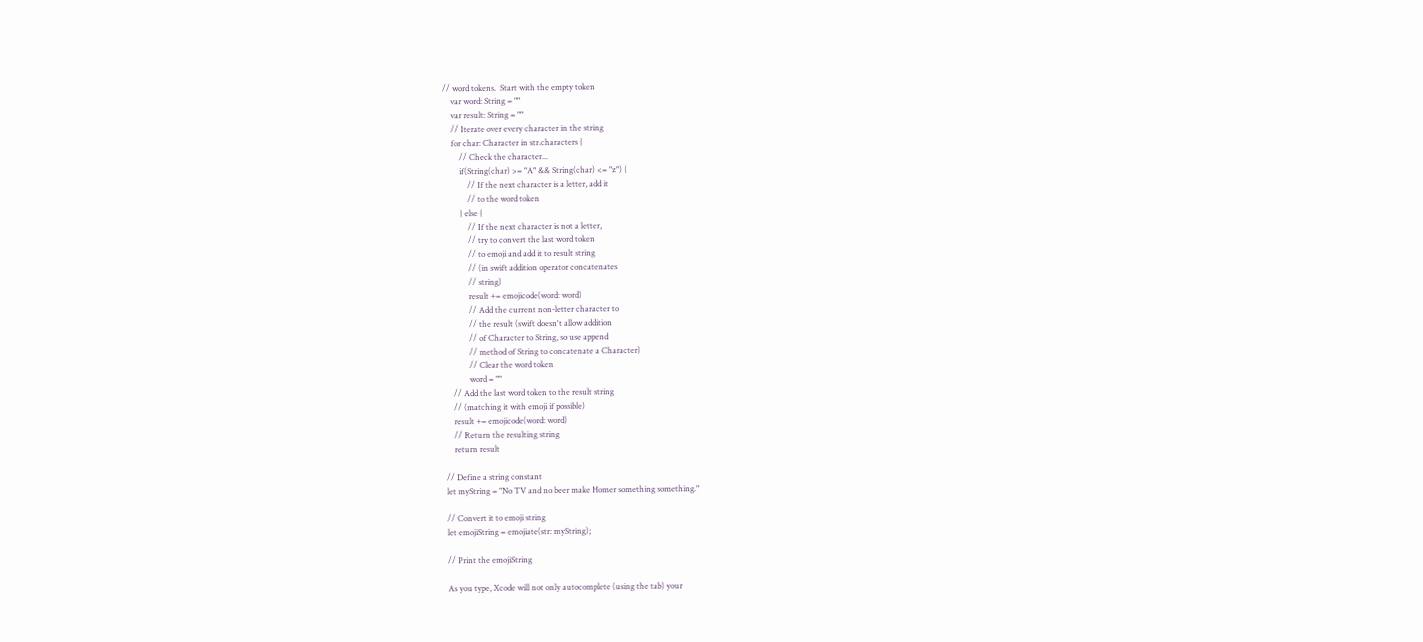// word tokens.  Start with the empty token
    var word: String = ""
    var result: String = ""
    // Iterate over every character in the string
    for char: Character in str.characters {
        // Check the character...
        if(String(char) >= "A" && String(char) <= "z") {
            // If the next character is a letter, add it
            // to the word token
        } else {
            // If the next character is not a letter,
            // try to convert the last word token
            // to emoji and add it to result string
            // (in swift addition operator concatenates
            // string)
            result += emojicode(word: word)
            // Add the current non-letter character to
            // the result (swift doesn't allow addition
            // of Character to String, so use append
            // method of String to concatenate a Character)
            // Clear the word token
            word = ""
    // Add the last word token to the result string
    // (matching it with emoji if possible)
    result += emojicode(word: word)
    // Return the resulting string
    return result

// Define a string constant
let myString = "No TV and no beer make Homer something something."

// Convert it to emoji string
let emojiString = emojiate(str: myString);

// Print the emojiString

As you type, Xcode will not only autocomplete (using the tab) your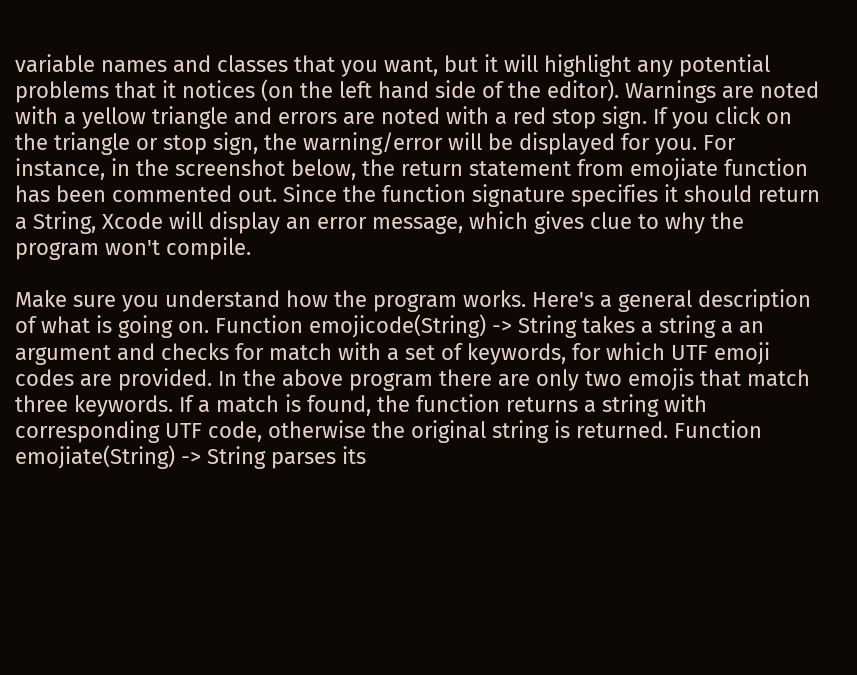variable names and classes that you want, but it will highlight any potential problems that it notices (on the left hand side of the editor). Warnings are noted with a yellow triangle and errors are noted with a red stop sign. If you click on the triangle or stop sign, the warning/error will be displayed for you. For instance, in the screenshot below, the return statement from emojiate function has been commented out. Since the function signature specifies it should return a String, Xcode will display an error message, which gives clue to why the program won't compile.

Make sure you understand how the program works. Here's a general description of what is going on. Function emojicode(String) -> String takes a string a an argument and checks for match with a set of keywords, for which UTF emoji codes are provided. In the above program there are only two emojis that match three keywords. If a match is found, the function returns a string with corresponding UTF code, otherwise the original string is returned. Function emojiate(String) -> String parses its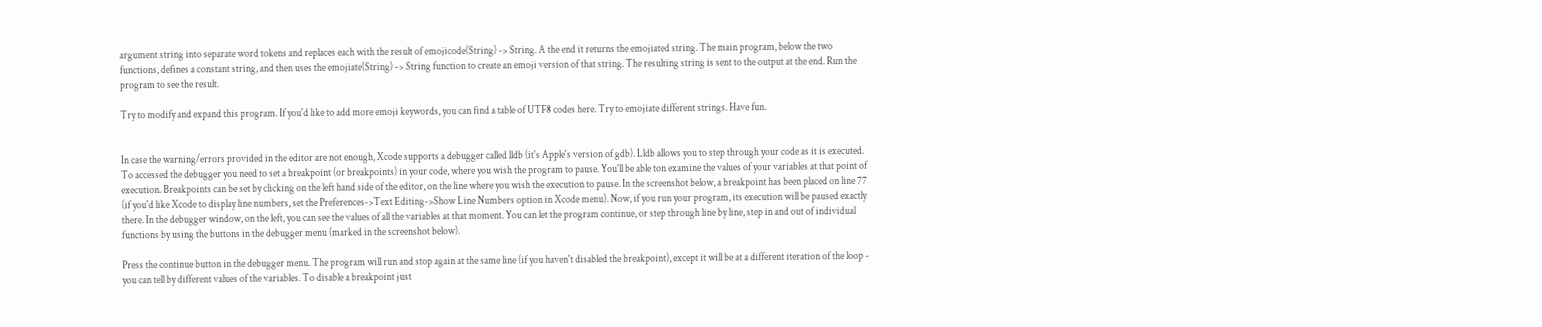argument string into separate word tokens and replaces each with the result of emojicode(String) -> String. A the end it returns the emojiated string. The main program, below the two functions, defines a constant string, and then uses the emojiate(String) -> String function to create an emoji version of that string. The resulting string is sent to the output at the end. Run the program to see the result.

Try to modify and expand this program. If you'd like to add more emoji keywords, you can find a table of UTF8 codes here. Try to emojiate different strings. Have fun.


In case the warning/errors provided in the editor are not enough, Xcode supports a debugger called lldb (it's Apple's version of gdb). Lldb allows you to step through your code as it is executed. To accessed the debugger you need to set a breakpoint (or breakpoints) in your code, where you wish the program to pause. You'll be able ton examine the values of your variables at that point of execution. Breakpoints can be set by clicking on the left hand side of the editor, on the line where you wish the execution to pause. In the screenshot below, a breakpoint has been placed on line 77 (if you'd like Xcode to display line numbers, set the Preferences->Text Editing->Show Line Numbers option in Xcode menu). Now, if you run your program, its execution will be paused exactly there. In the debugger window, on the left, you can see the values of all the variables at that moment. You can let the program continue, or step through line by line, step in and out of individual functions by using the buttons in the debugger menu (marked in the screenshot below).

Press the continue button in the debugger menu. The program will run and stop again at the same line (if you haven't disabled the breakpoint), except it will be at a different iteration of the loop - you can tell by different values of the variables. To disable a breakpoint just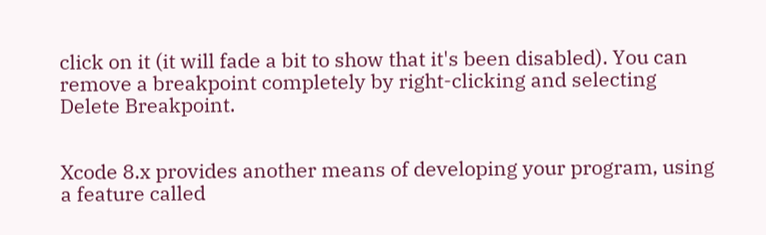click on it (it will fade a bit to show that it's been disabled). You can remove a breakpoint completely by right-clicking and selecting Delete Breakpoint.


Xcode 8.x provides another means of developing your program, using a feature called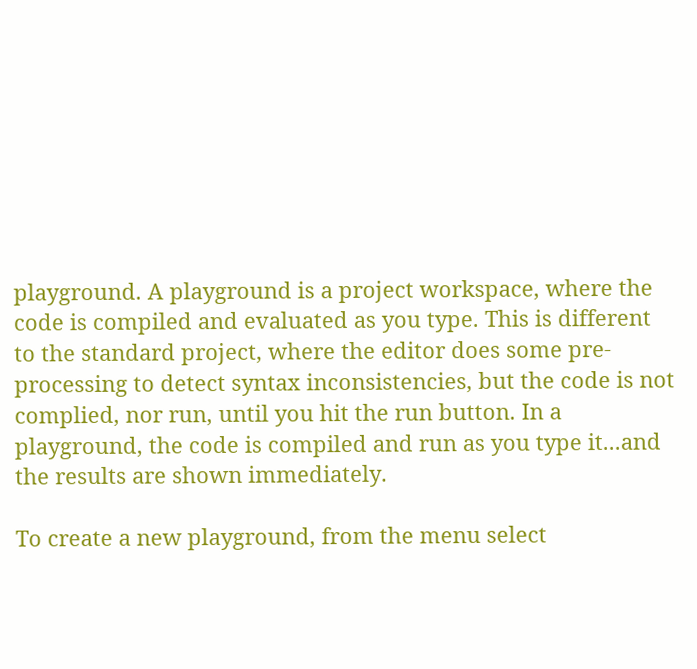playground. A playground is a project workspace, where the code is compiled and evaluated as you type. This is different to the standard project, where the editor does some pre-processing to detect syntax inconsistencies, but the code is not complied, nor run, until you hit the run button. In a playground, the code is compiled and run as you type it...and the results are shown immediately.

To create a new playground, from the menu select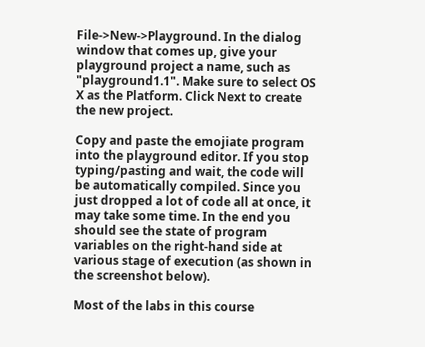File->New->Playground. In the dialog window that comes up, give your playground project a name, such as "playground1.1". Make sure to select OS X as the Platform. Click Next to create the new project.

Copy and paste the emojiate program into the playground editor. If you stop typing/pasting and wait, the code will be automatically compiled. Since you just dropped a lot of code all at once, it may take some time. In the end you should see the state of program variables on the right-hand side at various stage of execution (as shown in the screenshot below).

Most of the labs in this course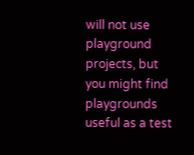will not use playground projects, but you might find playgrounds useful as a test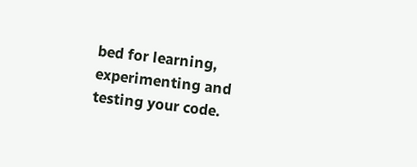bed for learning, experimenting and testing your code.